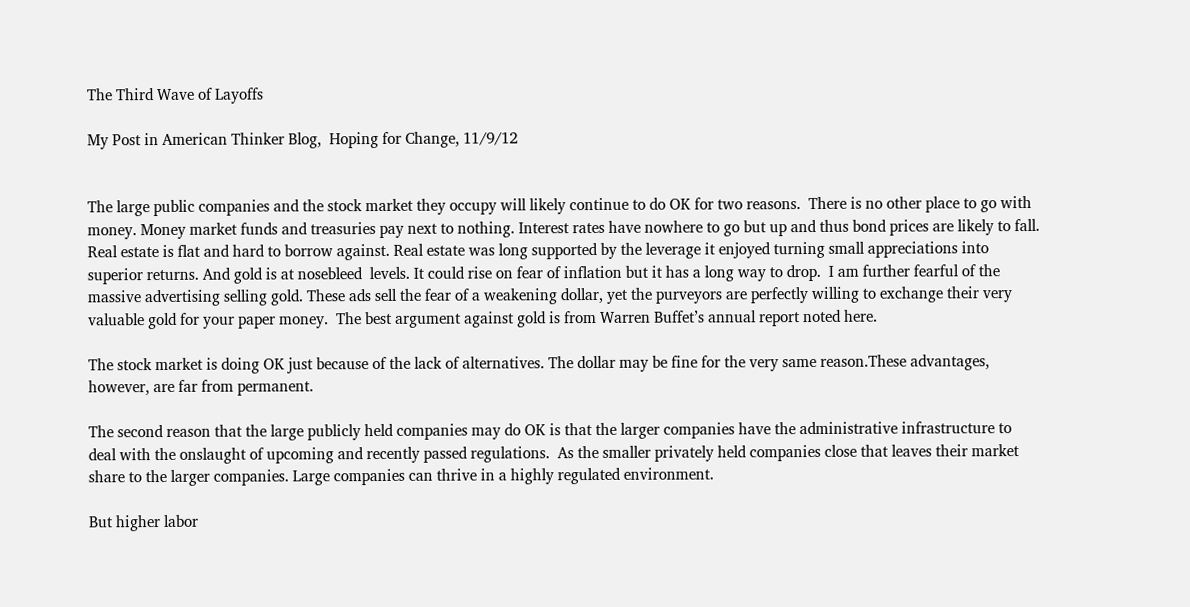The Third Wave of Layoffs

My Post in American Thinker Blog,  Hoping for Change, 11/9/12


The large public companies and the stock market they occupy will likely continue to do OK for two reasons.  There is no other place to go with money. Money market funds and treasuries pay next to nothing. Interest rates have nowhere to go but up and thus bond prices are likely to fall. Real estate is flat and hard to borrow against. Real estate was long supported by the leverage it enjoyed turning small appreciations into superior returns. And gold is at nosebleed  levels. It could rise on fear of inflation but it has a long way to drop.  I am further fearful of the massive advertising selling gold. These ads sell the fear of a weakening dollar, yet the purveyors are perfectly willing to exchange their very valuable gold for your paper money.  The best argument against gold is from Warren Buffet’s annual report noted here.

The stock market is doing OK just because of the lack of alternatives. The dollar may be fine for the very same reason.These advantages, however, are far from permanent.

The second reason that the large publicly held companies may do OK is that the larger companies have the administrative infrastructure to deal with the onslaught of upcoming and recently passed regulations.  As the smaller privately held companies close that leaves their market share to the larger companies. Large companies can thrive in a highly regulated environment.

But higher labor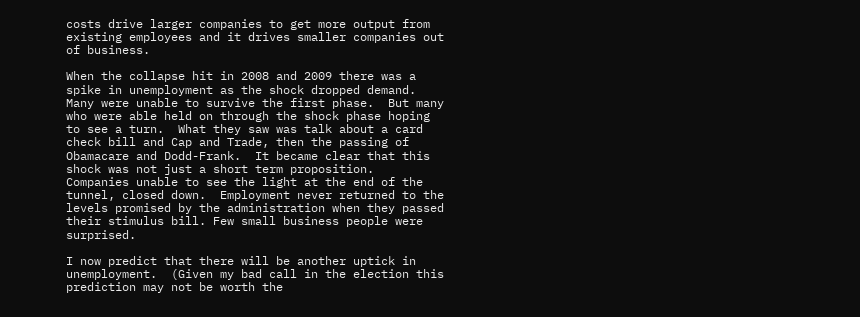costs drive larger companies to get more output from existing employees and it drives smaller companies out of business.

When the collapse hit in 2008 and 2009 there was a spike in unemployment as the shock dropped demand. Many were unable to survive the first phase.  But many who were able held on through the shock phase hoping to see a turn.  What they saw was talk about a card check bill and Cap and Trade, then the passing of Obamacare and Dodd-Frank.  It became clear that this shock was not just a short term proposition.  Companies unable to see the light at the end of the tunnel, closed down.  Employment never returned to the levels promised by the administration when they passed their stimulus bill. Few small business people were surprised.

I now predict that there will be another uptick in unemployment.  (Given my bad call in the election this prediction may not be worth the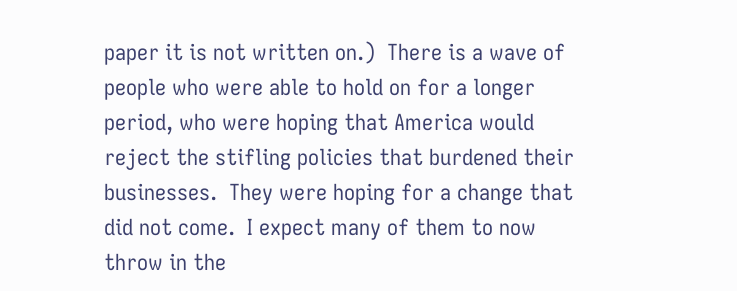paper it is not written on.)  There is a wave of people who were able to hold on for a longer period, who were hoping that America would reject the stifling policies that burdened their businesses.  They were hoping for a change that did not come.  I expect many of them to now throw in the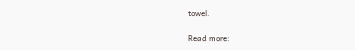towel.

Read more: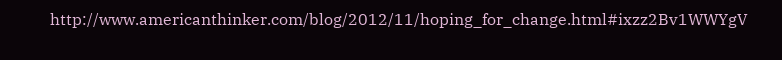http://www.americanthinker.com/blog/2012/11/hoping_for_change.html#ixzz2Bv1WWYgV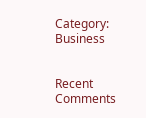Category: Business


Recent Comments